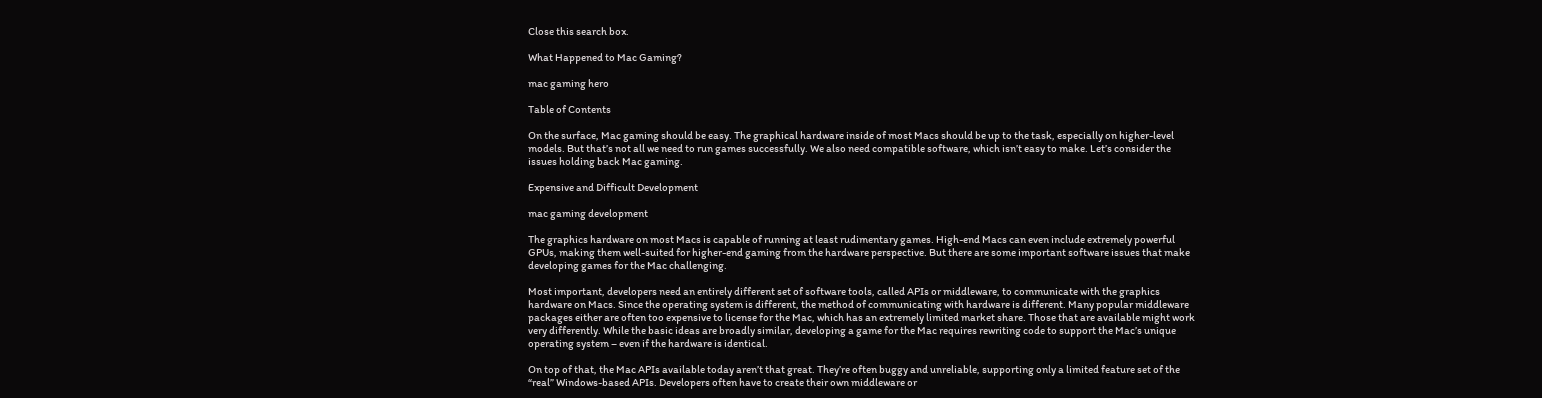Close this search box.

What Happened to Mac Gaming?

mac gaming hero

Table of Contents

On the surface, Mac gaming should be easy. The graphical hardware inside of most Macs should be up to the task, especially on higher-level models. But that’s not all we need to run games successfully. We also need compatible software, which isn’t easy to make. Let’s consider the issues holding back Mac gaming.

Expensive and Difficult Development

mac gaming development

The graphics hardware on most Macs is capable of running at least rudimentary games. High-end Macs can even include extremely powerful GPUs, making them well-suited for higher-end gaming from the hardware perspective. But there are some important software issues that make developing games for the Mac challenging.

Most important, developers need an entirely different set of software tools, called APIs or middleware, to communicate with the graphics hardware on Macs. Since the operating system is different, the method of communicating with hardware is different. Many popular middleware packages either are often too expensive to license for the Mac, which has an extremely limited market share. Those that are available might work very differently. While the basic ideas are broadly similar, developing a game for the Mac requires rewriting code to support the Mac’s unique operating system – even if the hardware is identical.

On top of that, the Mac APIs available today aren’t that great. They’re often buggy and unreliable, supporting only a limited feature set of the “real” Windows-based APIs. Developers often have to create their own middleware or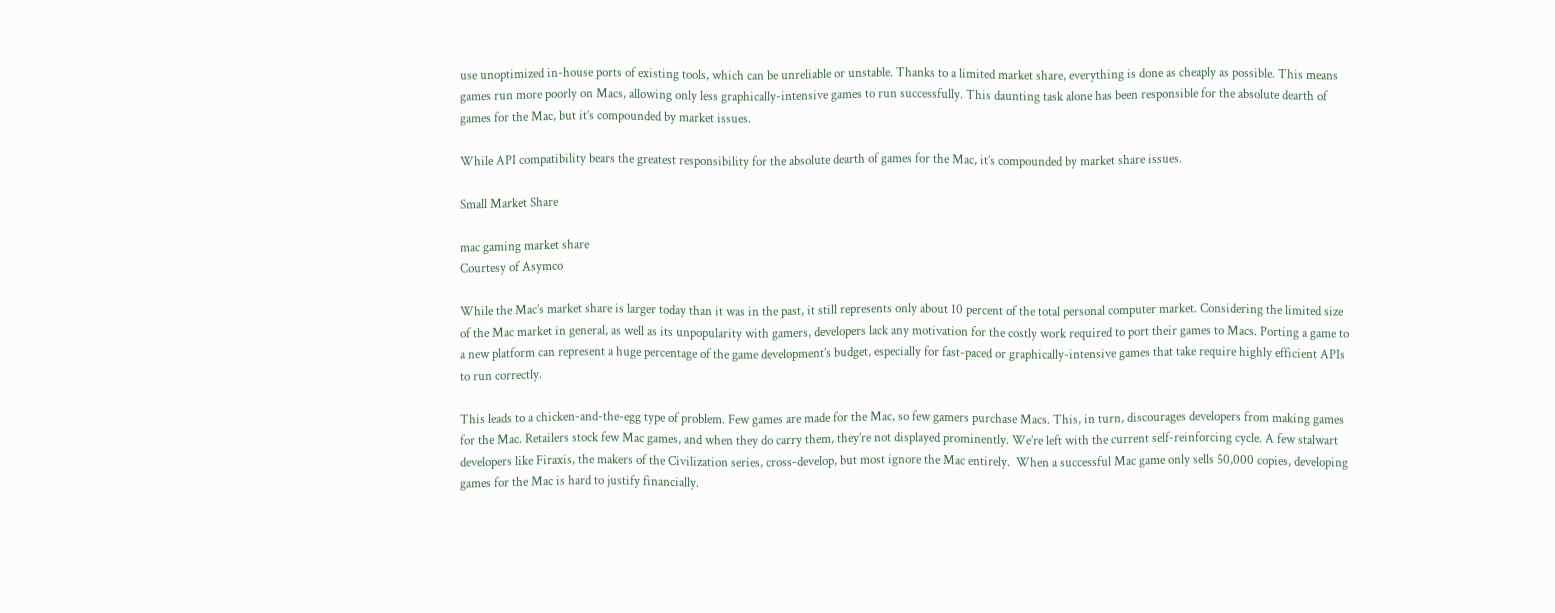use unoptimized in-house ports of existing tools, which can be unreliable or unstable. Thanks to a limited market share, everything is done as cheaply as possible. This means games run more poorly on Macs, allowing only less graphically-intensive games to run successfully. This daunting task alone has been responsible for the absolute dearth of games for the Mac, but it’s compounded by market issues.

While API compatibility bears the greatest responsibility for the absolute dearth of games for the Mac, it’s compounded by market share issues.

Small Market Share

mac gaming market share
Courtesy of Asymco

While the Mac’s market share is larger today than it was in the past, it still represents only about 10 percent of the total personal computer market. Considering the limited size of the Mac market in general, as well as its unpopularity with gamers, developers lack any motivation for the costly work required to port their games to Macs. Porting a game to a new platform can represent a huge percentage of the game development’s budget, especially for fast-paced or graphically-intensive games that take require highly efficient APIs to run correctly.

This leads to a chicken-and-the-egg type of problem. Few games are made for the Mac, so few gamers purchase Macs. This, in turn, discourages developers from making games for the Mac. Retailers stock few Mac games, and when they do carry them, they’re not displayed prominently. We’re left with the current self-reinforcing cycle. A few stalwart developers like Firaxis, the makers of the Civilization series, cross-develop, but most ignore the Mac entirely.  When a successful Mac game only sells 50,000 copies, developing games for the Mac is hard to justify financially.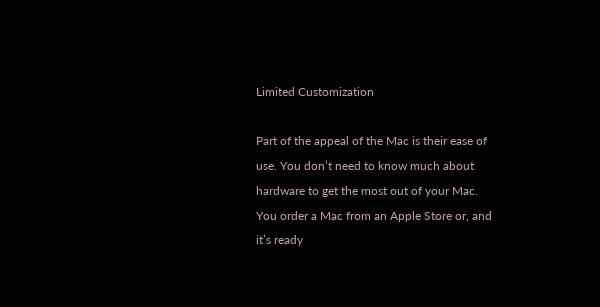Limited Customization

Part of the appeal of the Mac is their ease of use. You don’t need to know much about hardware to get the most out of your Mac. You order a Mac from an Apple Store or, and it’s ready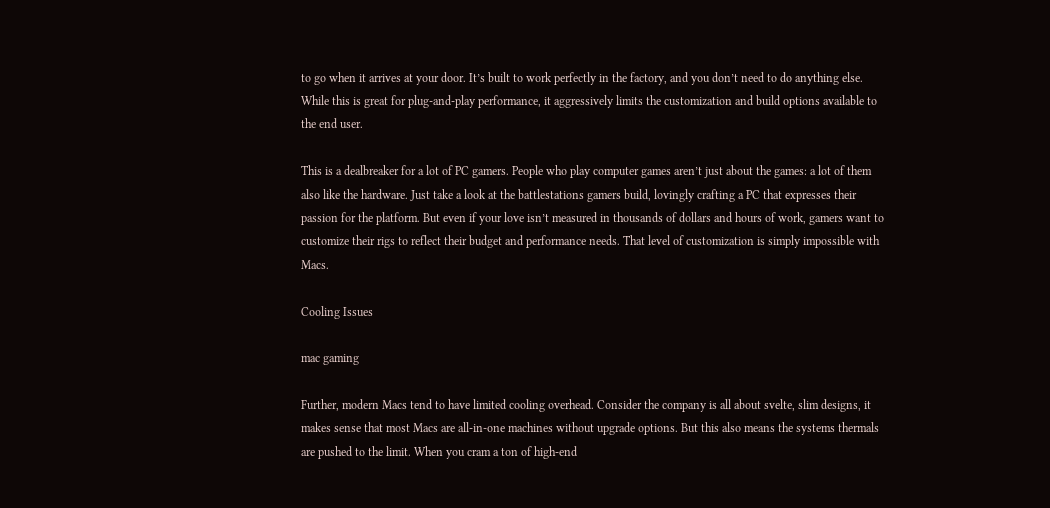to go when it arrives at your door. It’s built to work perfectly in the factory, and you don’t need to do anything else. While this is great for plug-and-play performance, it aggressively limits the customization and build options available to the end user.

This is a dealbreaker for a lot of PC gamers. People who play computer games aren’t just about the games: a lot of them also like the hardware. Just take a look at the battlestations gamers build, lovingly crafting a PC that expresses their passion for the platform. But even if your love isn’t measured in thousands of dollars and hours of work, gamers want to customize their rigs to reflect their budget and performance needs. That level of customization is simply impossible with Macs.

Cooling Issues

mac gaming

Further, modern Macs tend to have limited cooling overhead. Consider the company is all about svelte, slim designs, it makes sense that most Macs are all-in-one machines without upgrade options. But this also means the systems thermals are pushed to the limit. When you cram a ton of high-end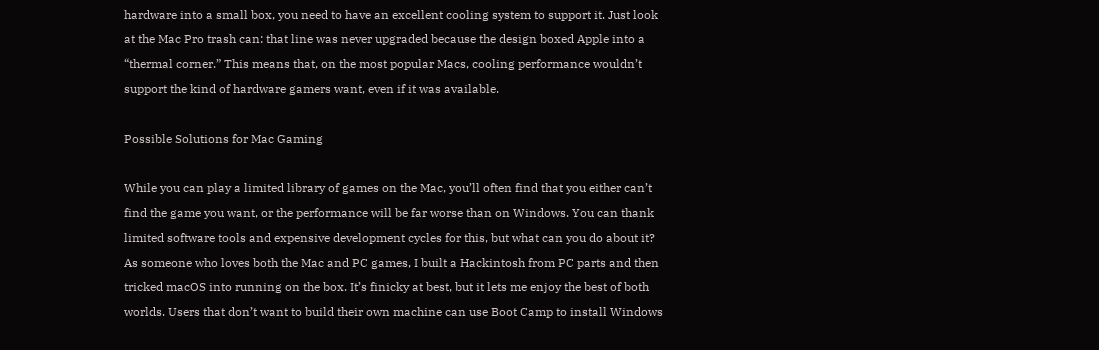hardware into a small box, you need to have an excellent cooling system to support it. Just look at the Mac Pro trash can: that line was never upgraded because the design boxed Apple into a “thermal corner.” This means that, on the most popular Macs, cooling performance wouldn’t support the kind of hardware gamers want, even if it was available.

Possible Solutions for Mac Gaming

While you can play a limited library of games on the Mac, you’ll often find that you either can’t find the game you want, or the performance will be far worse than on Windows. You can thank limited software tools and expensive development cycles for this, but what can you do about it? As someone who loves both the Mac and PC games, I built a Hackintosh from PC parts and then tricked macOS into running on the box. It’s finicky at best, but it lets me enjoy the best of both worlds. Users that don’t want to build their own machine can use Boot Camp to install Windows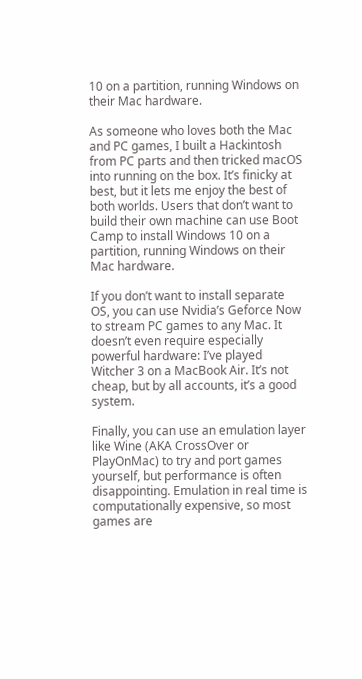10 on a partition, running Windows on their Mac hardware.

As someone who loves both the Mac and PC games, I built a Hackintosh from PC parts and then tricked macOS into running on the box. It’s finicky at best, but it lets me enjoy the best of both worlds. Users that don’t want to build their own machine can use Boot Camp to install Windows 10 on a partition, running Windows on their Mac hardware.

If you don’t want to install separate OS, you can use Nvidia’s Geforce Now to stream PC games to any Mac. It doesn’t even require especially powerful hardware: I’ve played Witcher 3 on a MacBook Air. It’s not cheap, but by all accounts, it’s a good system.

Finally, you can use an emulation layer like Wine (AKA CrossOver or PlayOnMac) to try and port games yourself, but performance is often disappointing. Emulation in real time is computationally expensive, so most games are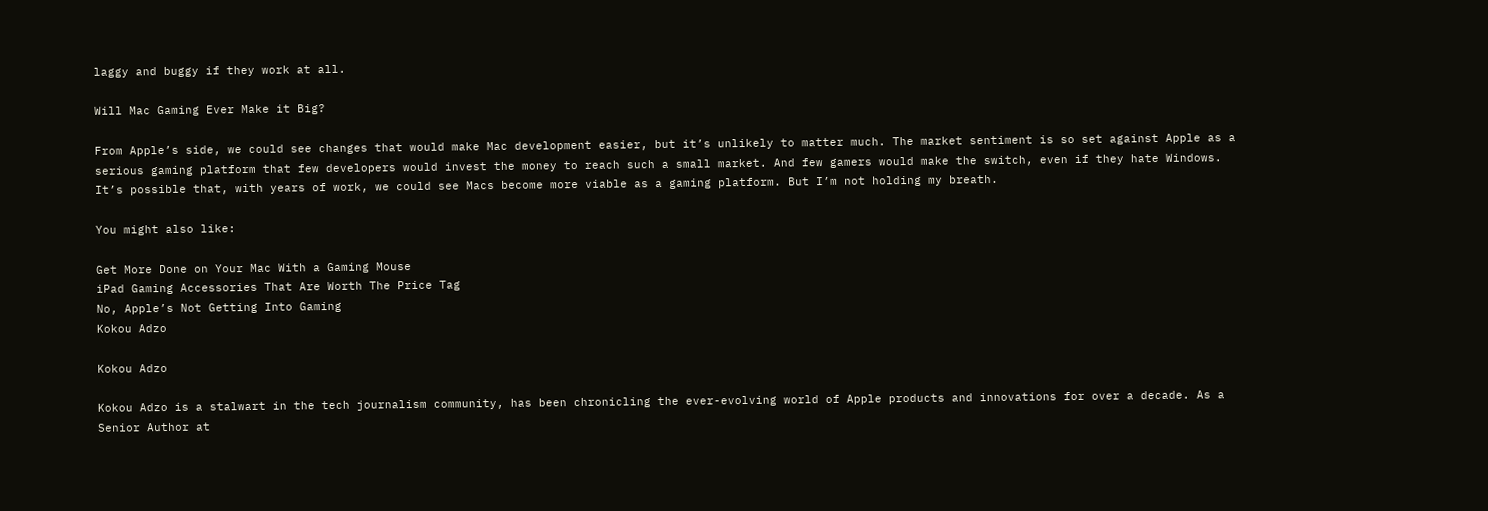laggy and buggy if they work at all.

Will Mac Gaming Ever Make it Big?

From Apple’s side, we could see changes that would make Mac development easier, but it’s unlikely to matter much. The market sentiment is so set against Apple as a serious gaming platform that few developers would invest the money to reach such a small market. And few gamers would make the switch, even if they hate Windows. It’s possible that, with years of work, we could see Macs become more viable as a gaming platform. But I’m not holding my breath.

You might also like:

Get More Done on Your Mac With a Gaming Mouse
iPad Gaming Accessories That Are Worth The Price Tag
No, Apple’s Not Getting Into Gaming
Kokou Adzo

Kokou Adzo

Kokou Adzo is a stalwart in the tech journalism community, has been chronicling the ever-evolving world of Apple products and innovations for over a decade. As a Senior Author at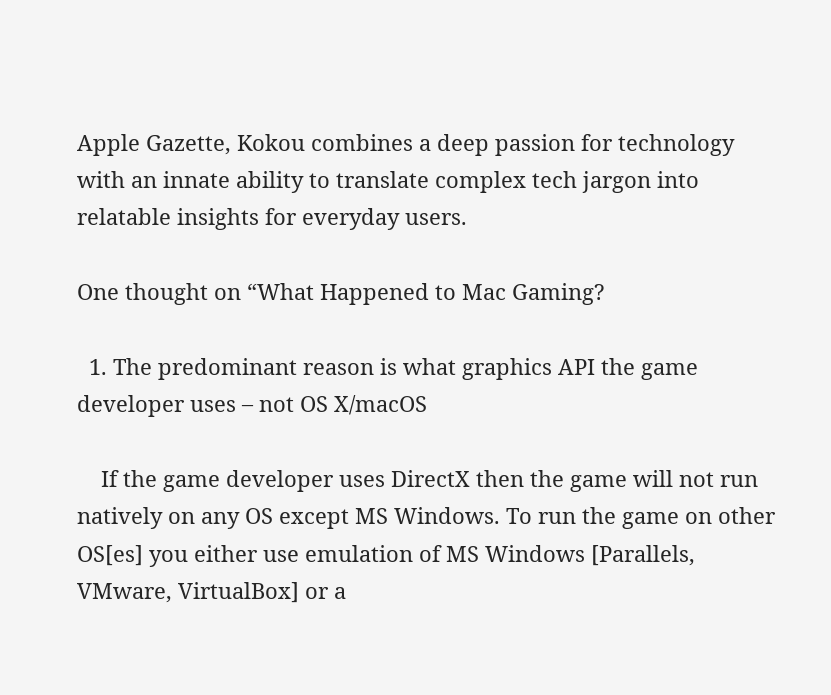Apple Gazette, Kokou combines a deep passion for technology with an innate ability to translate complex tech jargon into relatable insights for everyday users.

One thought on “What Happened to Mac Gaming?

  1. The predominant reason is what graphics API the game developer uses – not OS X/macOS

    If the game developer uses DirectX then the game will not run natively on any OS except MS Windows. To run the game on other OS[es] you either use emulation of MS Windows [Parallels, VMware, VirtualBox] or a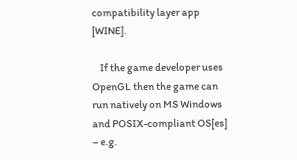compatibility layer app [WINE].

    If the game developer uses OpenGL then the game can run natively on MS Windows and POSIX-compliant OS[es] – e.g.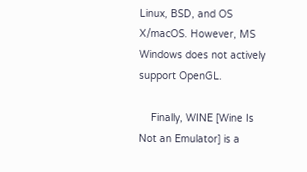Linux, BSD, and OS X/macOS. However, MS Windows does not actively support OpenGL.

    Finally, WINE [Wine Is Not an Emulator] is a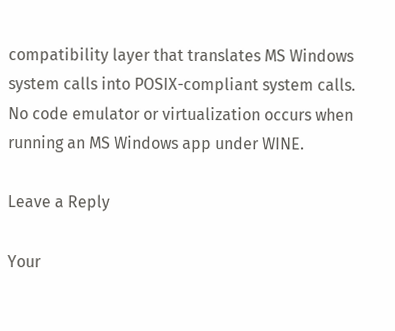compatibility layer that translates MS Windows system calls into POSIX-compliant system calls. No code emulator or virtualization occurs when running an MS Windows app under WINE.

Leave a Reply

Your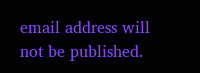email address will not be published.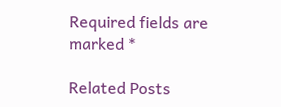Required fields are marked *

Related Posts